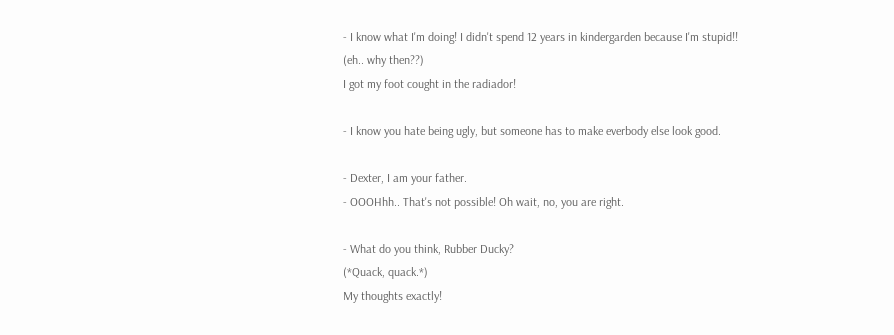- I know what I'm doing! I didn't spend 12 years in kindergarden because I'm stupid!!
(eh.. why then??)
I got my foot cought in the radiador!

- I know you hate being ugly, but someone has to make everbody else look good.

- Dexter, I am your father.
- OOOHhh.. That's not possible! Oh wait, no, you are right.

- What do you think, Rubber Ducky?
(*Quack, quack.*)
My thoughts exactly!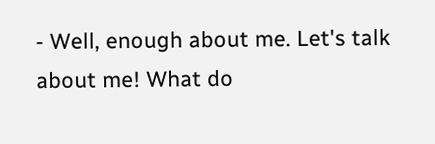- Well, enough about me. Let's talk about me! What do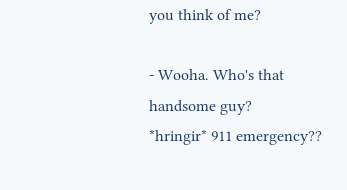you think of me?

- Wooha. Who's that handsome guy?
*hringir* 911 emergency??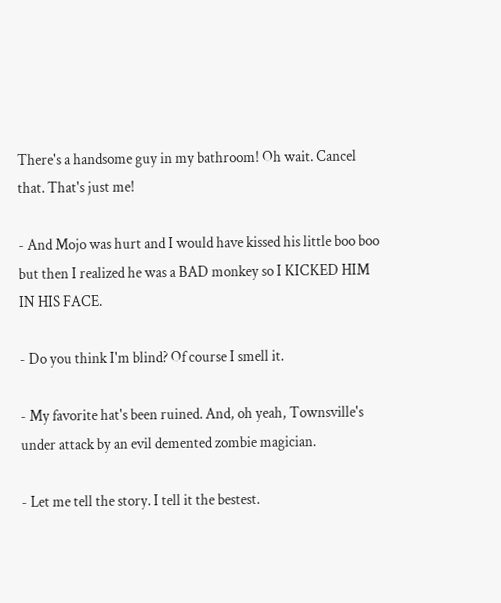There's a handsome guy in my bathroom! Oh wait. Cancel that. That's just me!

- And Mojo was hurt and I would have kissed his little boo boo but then I realized he was a BAD monkey so I KICKED HIM IN HIS FACE.

- Do you think I'm blind? Of course I smell it.

- My favorite hat's been ruined. And, oh yeah, Townsville's under attack by an evil demented zombie magician.

- Let me tell the story. I tell it the bestest.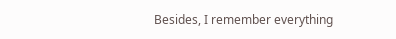Besides, I remember everything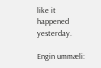like it happened yesterday.

Engin ummæli: